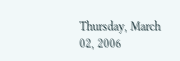Thursday, March 02, 2006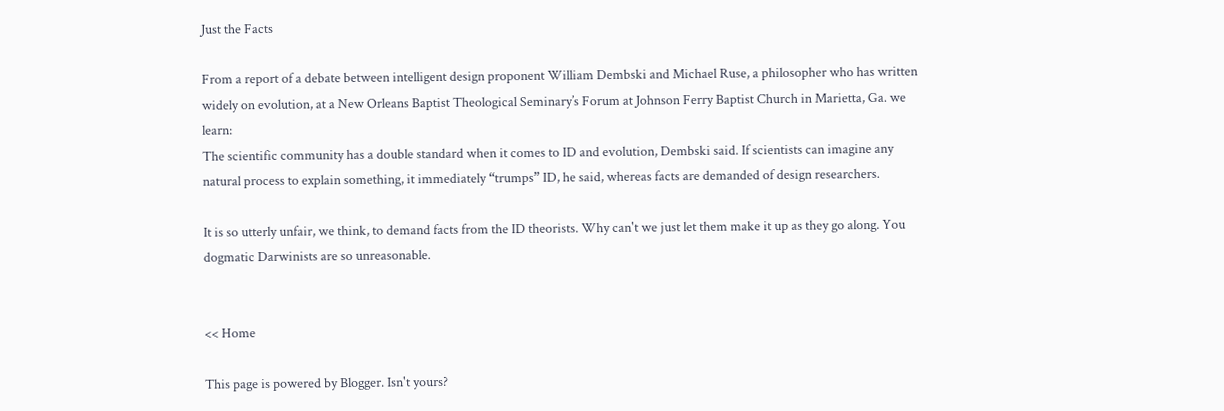Just the Facts

From a report of a debate between intelligent design proponent William Dembski and Michael Ruse, a philosopher who has written widely on evolution, at a New Orleans Baptist Theological Seminary’s Forum at Johnson Ferry Baptist Church in Marietta, Ga. we learn:
The scientific community has a double standard when it comes to ID and evolution, Dembski said. If scientists can imagine any natural process to explain something, it immediately “trumps” ID, he said, whereas facts are demanded of design researchers.

It is so utterly unfair, we think, to demand facts from the ID theorists. Why can't we just let them make it up as they go along. You dogmatic Darwinists are so unreasonable.


<< Home

This page is powered by Blogger. Isn't yours?